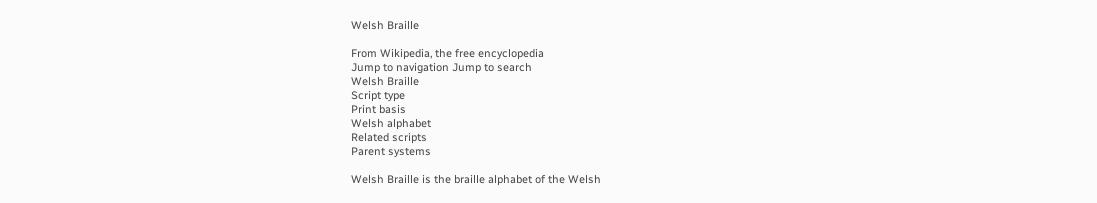Welsh Braille

From Wikipedia, the free encyclopedia
Jump to navigation Jump to search
Welsh Braille
Script type
Print basis
Welsh alphabet
Related scripts
Parent systems

Welsh Braille is the braille alphabet of the Welsh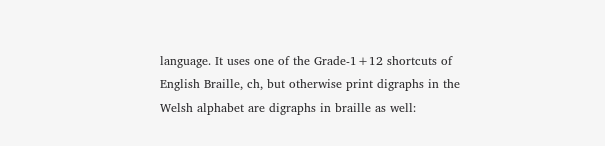language. It uses one of the Grade-1+12 shortcuts of English Braille, ch, but otherwise print digraphs in the Welsh alphabet are digraphs in braille as well: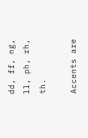dd, ff, ng, ll, ph, rh, th.

Accents are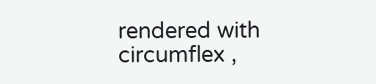rendered with circumflex ,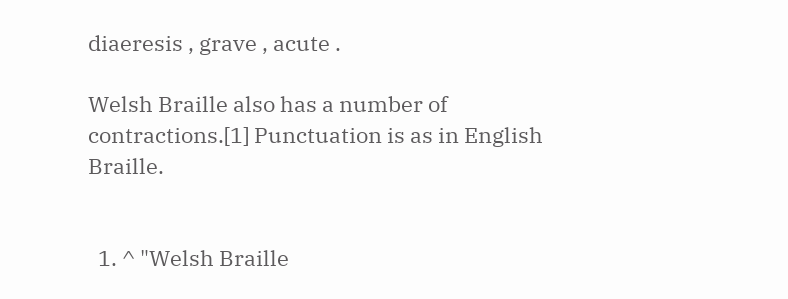diaeresis , grave , acute .

Welsh Braille also has a number of contractions.[1] Punctuation is as in English Braille.


  1. ^ "Welsh Braille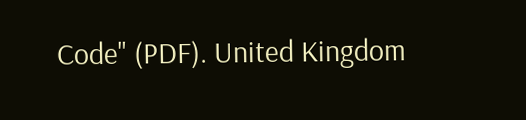Code" (PDF). United Kingdom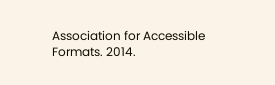Association for Accessible Formats. 2014.